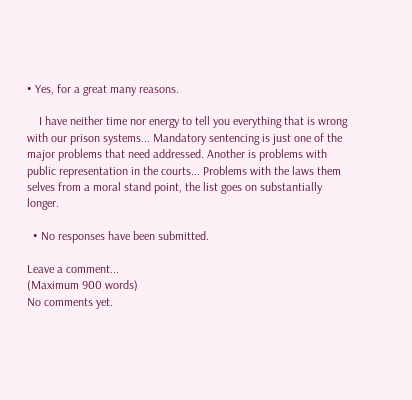• Yes, for a great many reasons.

    I have neither time nor energy to tell you everything that is wrong with our prison systems... Mandatory sentencing is just one of the major problems that need addressed. Another is problems with public representation in the courts... Problems with the laws them selves from a moral stand point, the list goes on substantially longer.

  • No responses have been submitted.

Leave a comment...
(Maximum 900 words)
No comments yet.